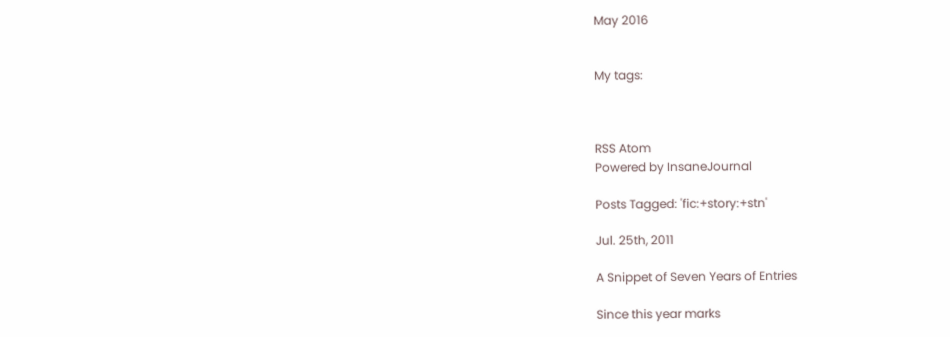May 2016


My tags:



RSS Atom
Powered by InsaneJournal

Posts Tagged: 'fic:+story:+stn'

Jul. 25th, 2011

A Snippet of Seven Years of Entries

Since this year marks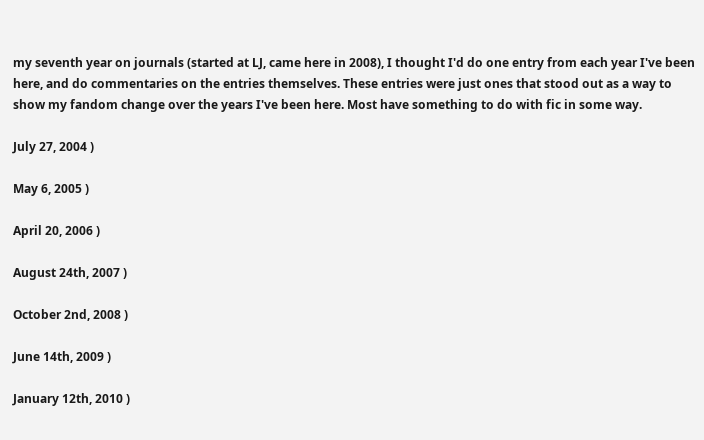my seventh year on journals (started at LJ, came here in 2008), I thought I'd do one entry from each year I've been here, and do commentaries on the entries themselves. These entries were just ones that stood out as a way to show my fandom change over the years I've been here. Most have something to do with fic in some way.

July 27, 2004 )

May 6, 2005 )

April 20, 2006 )

August 24th, 2007 )

October 2nd, 2008 )

June 14th, 2009 )

January 12th, 2010 )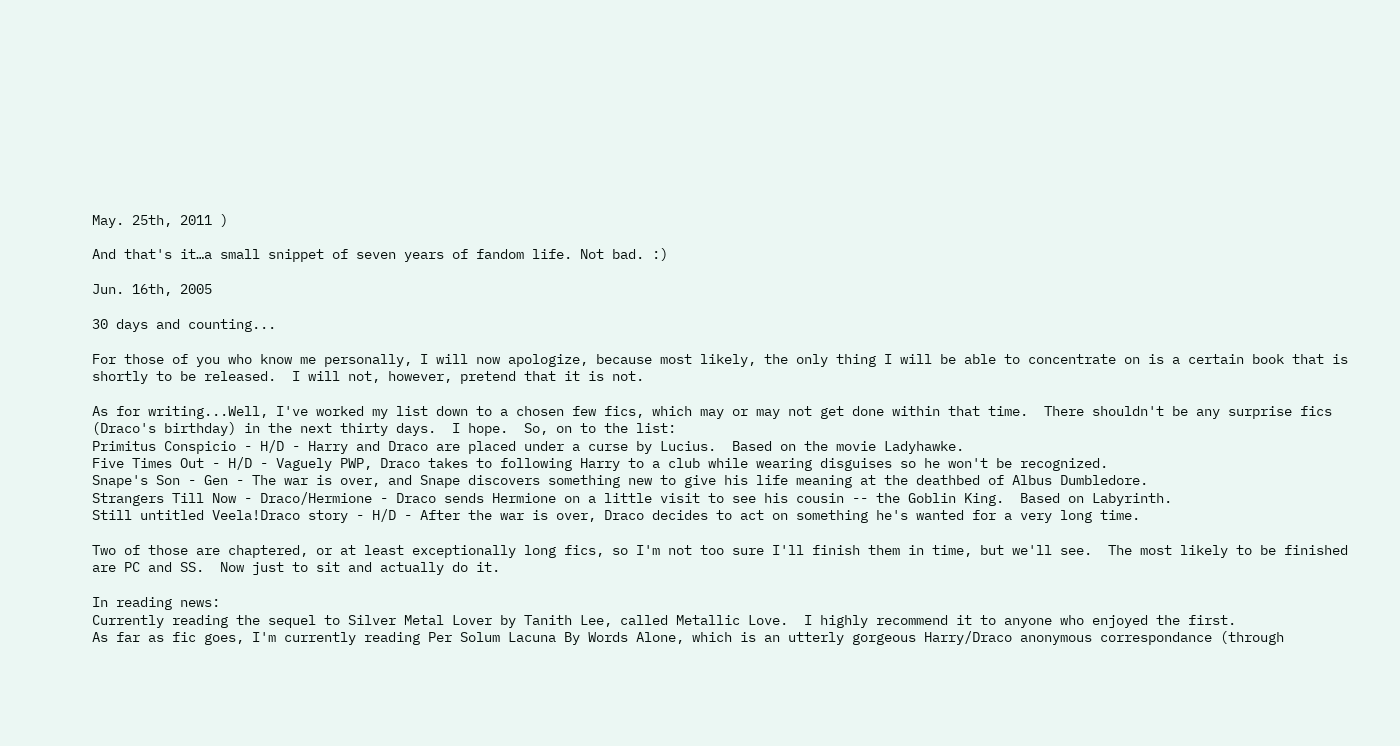May. 25th, 2011 )

And that's it…a small snippet of seven years of fandom life. Not bad. :)

Jun. 16th, 2005

30 days and counting...

For those of you who know me personally, I will now apologize, because most likely, the only thing I will be able to concentrate on is a certain book that is shortly to be released.  I will not, however, pretend that it is not.

As for writing...Well, I've worked my list down to a chosen few fics, which may or may not get done within that time.  There shouldn't be any surprise fics (Draco's birthday) in the next thirty days.  I hope.  So, on to the list:
Primitus Conspicio - H/D - Harry and Draco are placed under a curse by Lucius.  Based on the movie Ladyhawke.
Five Times Out - H/D - Vaguely PWP, Draco takes to following Harry to a club while wearing disguises so he won't be recognized.
Snape's Son - Gen - The war is over, and Snape discovers something new to give his life meaning at the deathbed of Albus Dumbledore.
Strangers Till Now - Draco/Hermione - Draco sends Hermione on a little visit to see his cousin -- the Goblin King.  Based on Labyrinth.
Still untitled Veela!Draco story - H/D - After the war is over, Draco decides to act on something he's wanted for a very long time.

Two of those are chaptered, or at least exceptionally long fics, so I'm not too sure I'll finish them in time, but we'll see.  The most likely to be finished are PC and SS.  Now just to sit and actually do it.

In reading news:
Currently reading the sequel to Silver Metal Lover by Tanith Lee, called Metallic Love.  I highly recommend it to anyone who enjoyed the first.
As far as fic goes, I'm currently reading Per Solum Lacuna By Words Alone, which is an utterly gorgeous Harry/Draco anonymous correspondance (through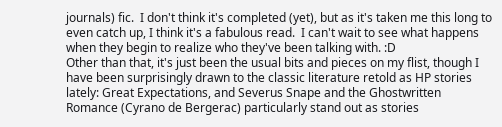journals) fic.  I don't think it's completed (yet), but as it's taken me this long to even catch up, I think it's a fabulous read.  I can't wait to see what happens when they begin to realize who they've been talking with. :D
Other than that, it's just been the usual bits and pieces on my flist, though I have been surprisingly drawn to the classic literature retold as HP stories lately: Great Expectations, and Severus Snape and the Ghostwritten Romance (Cyrano de Bergerac) particularly stand out as stories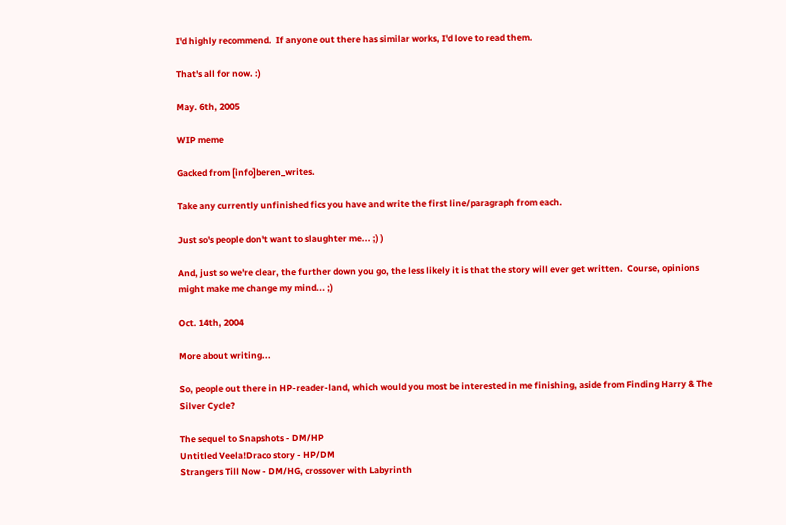I'd highly recommend.  If anyone out there has similar works, I'd love to read them.

That's all for now. :)

May. 6th, 2005

WIP meme

Gacked from [info]beren_writes.

Take any currently unfinished fics you have and write the first line/paragraph from each.

Just so's people don't want to slaughter me... ;) )

And, just so we're clear, the further down you go, the less likely it is that the story will ever get written.  Course, opinions might make me change my mind... ;)

Oct. 14th, 2004

More about writing...

So, people out there in HP-reader-land, which would you most be interested in me finishing, aside from Finding Harry & The Silver Cycle?

The sequel to Snapshots - DM/HP
Untitled Veela!Draco story - HP/DM
Strangers Till Now - DM/HG, crossover with Labyrinth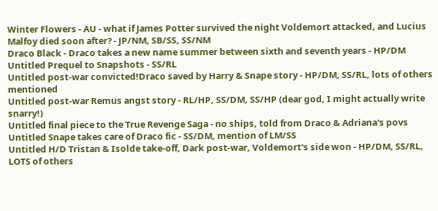Winter Flowers - AU - what if James Potter survived the night Voldemort attacked, and Lucius Malfoy died soon after? - JP/NM, SB/SS, SS/NM
Draco Black - Draco takes a new name summer between sixth and seventh years - HP/DM
Untitled Prequel to Snapshots - SS/RL
Untitled post-war convicted!Draco saved by Harry & Snape story - HP/DM, SS/RL, lots of others mentioned
Untitled post-war Remus angst story - RL/HP, SS/DM, SS/HP (dear god, I might actually write snarry!)
Untitled final piece to the True Revenge Saga - no ships, told from Draco & Adriana's povs
Untitled Snape takes care of Draco fic - SS/DM, mention of LM/SS
Untitled H/D Tristan & Isolde take-off, Dark post-war, Voldemort's side won - HP/DM, SS/RL, LOTS of others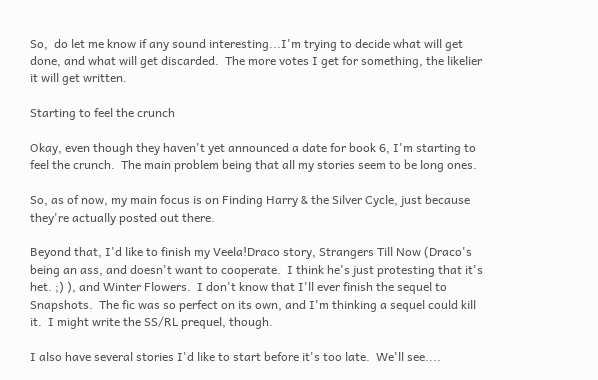So,  do let me know if any sound interesting...I'm trying to decide what will get done, and what will get discarded.  The more votes I get for something, the likelier it will get written.

Starting to feel the crunch

Okay, even though they haven't yet announced a date for book 6, I'm starting to feel the crunch.  The main problem being that all my stories seem to be long ones.

So, as of now, my main focus is on Finding Harry & the Silver Cycle, just because they're actually posted out there.

Beyond that, I'd like to finish my Veela!Draco story, Strangers Till Now (Draco's being an ass, and doesn't want to cooperate.  I think he's just protesting that it's het. ;) ), and Winter Flowers.  I don't know that I'll ever finish the sequel to Snapshots.  The fic was so perfect on its own, and I'm thinking a sequel could kill it.  I might write the SS/RL prequel, though.

I also have several stories I'd like to start before it's too late.  We'll see....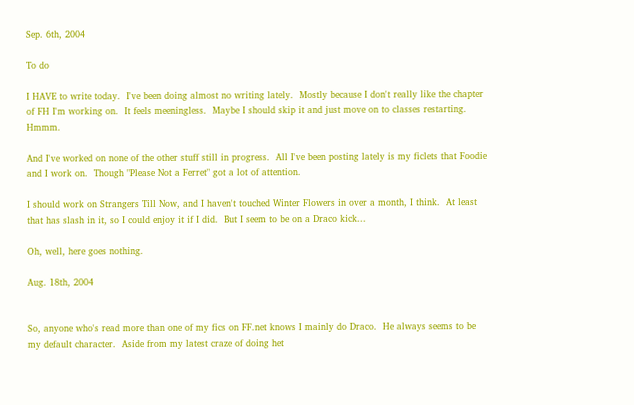Sep. 6th, 2004

To do

I HAVE to write today.  I've been doing almost no writing lately.  Mostly because I don't really like the chapter of FH I'm working on.  It feels meeningless.  Maybe I should skip it and just move on to classes restarting.  Hmmm.

And I've worked on none of the other stuff still in progress.  All I've been posting lately is my ficlets that Foodie and I work on.  Though "Please Not a Ferret" got a lot of attention.

I should work on Strangers Till Now, and I haven't touched Winter Flowers in over a month, I think.  At least that has slash in it, so I could enjoy it if I did.  But I seem to be on a Draco kick...

Oh, well, here goes nothing.

Aug. 18th, 2004


So, anyone who's read more than one of my fics on FF.net knows I mainly do Draco.  He always seems to be my default character.  Aside from my latest craze of doing het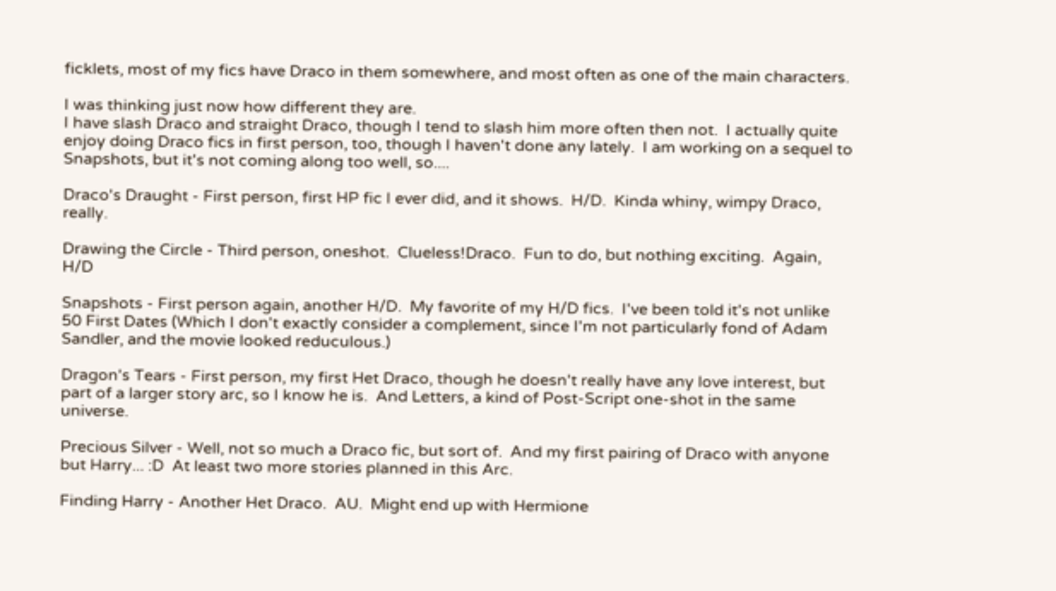ficklets, most of my fics have Draco in them somewhere, and most often as one of the main characters.

I was thinking just now how different they are.
I have slash Draco and straight Draco, though I tend to slash him more often then not.  I actually quite enjoy doing Draco fics in first person, too, though I haven't done any lately.  I am working on a sequel to Snapshots, but it's not coming along too well, so....

Draco's Draught - First person, first HP fic I ever did, and it shows.  H/D.  Kinda whiny, wimpy Draco, really.

Drawing the Circle - Third person, oneshot.  Clueless!Draco.  Fun to do, but nothing exciting.  Again, H/D

Snapshots - First person again, another H/D.  My favorite of my H/D fics.  I've been told it's not unlike 50 First Dates (Which I don't exactly consider a complement, since I'm not particularly fond of Adam Sandler, and the movie looked reduculous.)

Dragon's Tears - First person, my first Het Draco, though he doesn't really have any love interest, but part of a larger story arc, so I know he is.  And Letters, a kind of Post-Script one-shot in the same universe.

Precious Silver - Well, not so much a Draco fic, but sort of.  And my first pairing of Draco with anyone but Harry... :D  At least two more stories planned in this Arc.

Finding Harry - Another Het Draco.  AU.  Might end up with Hermione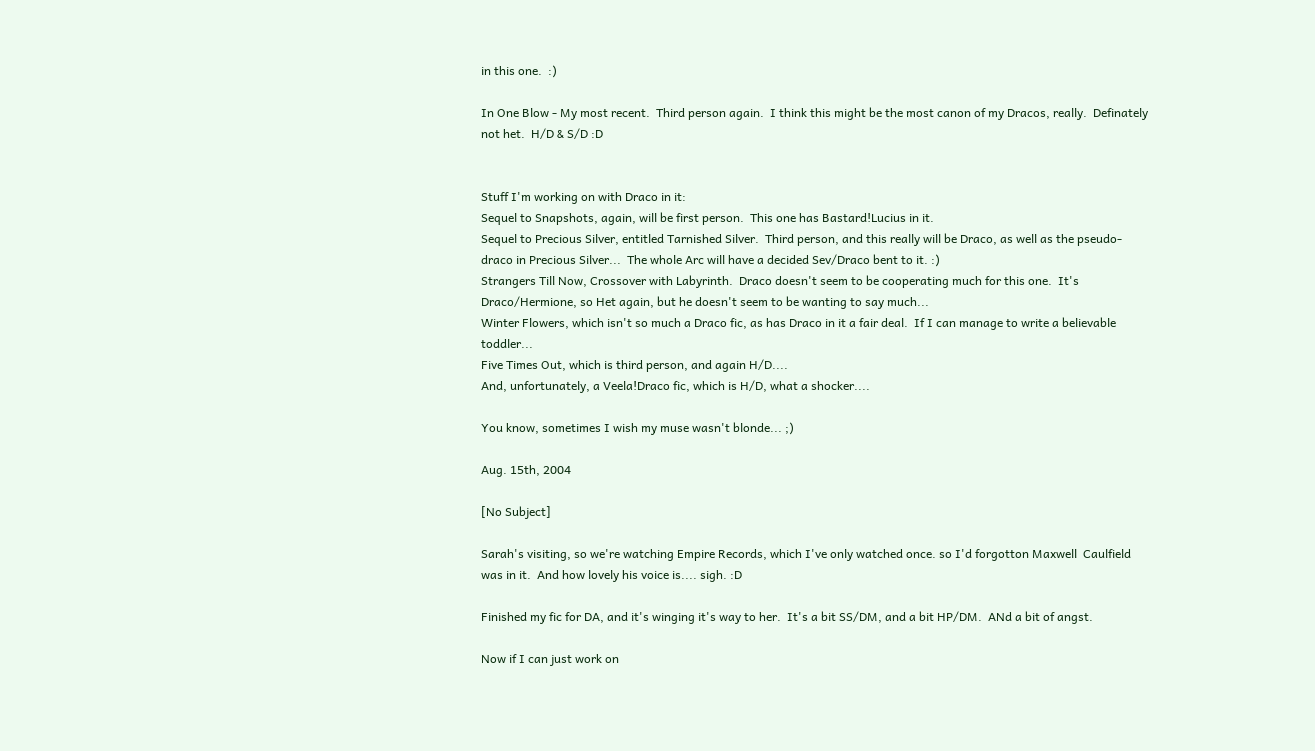in this one.  :)

In One Blow - My most recent.  Third person again.  I think this might be the most canon of my Dracos, really.  Definately not het.  H/D & S/D :D


Stuff I'm working on with Draco in it:
Sequel to Snapshots, again, will be first person.  This one has Bastard!Lucius in it.
Sequel to Precious Silver, entitled Tarnished Silver.  Third person, and this really will be Draco, as well as the pseudo-draco in Precious Silver...  The whole Arc will have a decided Sev/Draco bent to it. :)
Strangers Till Now, Crossover with Labyrinth.  Draco doesn't seem to be cooperating much for this one.  It's Draco/Hermione, so Het again, but he doesn't seem to be wanting to say much...
Winter Flowers, which isn't so much a Draco fic, as has Draco in it a fair deal.  If I can manage to write a believable toddler...
Five Times Out, which is third person, and again H/D....
And, unfortunately, a Veela!Draco fic, which is H/D, what a shocker....

You know, sometimes I wish my muse wasn't blonde... ;)

Aug. 15th, 2004

[No Subject]

Sarah's visiting, so we're watching Empire Records, which I've only watched once. so I'd forgotton Maxwell  Caulfield was in it.  And how lovely his voice is.... sigh. :D

Finished my fic for DA, and it's winging it's way to her.  It's a bit SS/DM, and a bit HP/DM.  ANd a bit of angst.

Now if I can just work on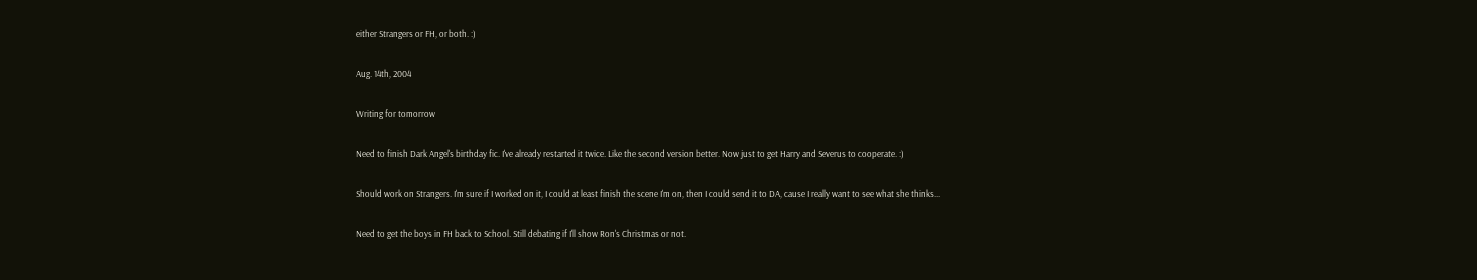either Strangers or FH, or both. :)

Aug. 14th, 2004

Writing for tomorrow

Need to finish Dark Angel's birthday fic. I've already restarted it twice. Like the second version better. Now just to get Harry and Severus to cooperate. :)

Should work on Strangers. I'm sure if I worked on it, I could at least finish the scene I'm on, then I could send it to DA, cause I really want to see what she thinks...

Need to get the boys in FH back to School. Still debating if I'll show Ron's Christmas or not.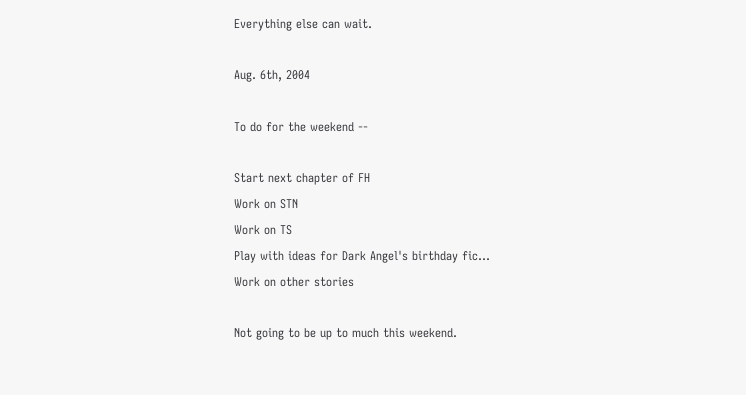Everything else can wait.

Aug. 6th, 2004

To do for the weekend --

Start next chapter of FH
Work on STN
Work on TS
Play with ideas for Dark Angel's birthday fic...
Work on other stories

Not going to be up to much this weekend.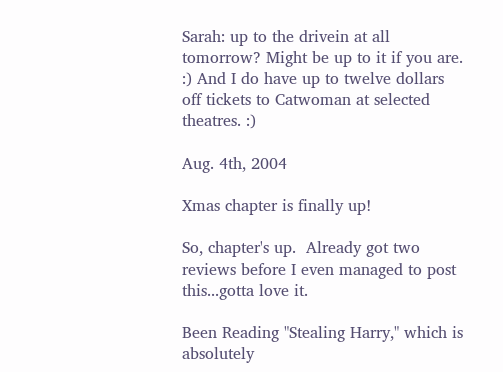Sarah: up to the drivein at all tomorrow? Might be up to it if you are. :) And I do have up to twelve dollars off tickets to Catwoman at selected theatres. :)

Aug. 4th, 2004

Xmas chapter is finally up!

So, chapter's up.  Already got two reviews before I even managed to post this...gotta love it.

Been Reading "Stealing Harry," which is absolutely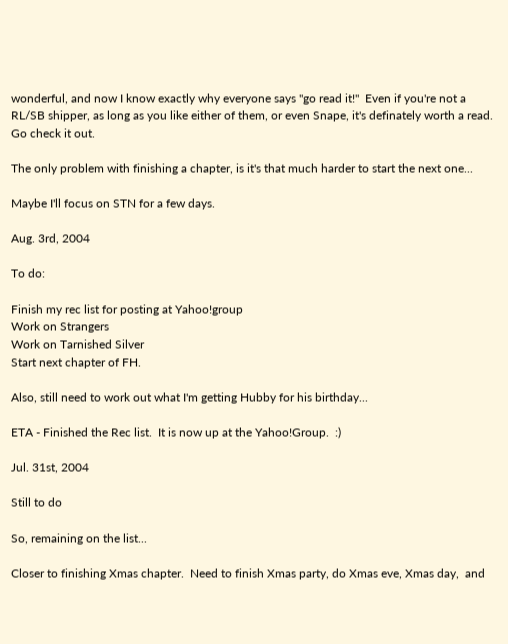wonderful, and now I know exactly why everyone says "go read it!"  Even if you're not a RL/SB shipper, as long as you like either of them, or even Snape, it's definately worth a read.  Go check it out.

The only problem with finishing a chapter, is it's that much harder to start the next one...

Maybe I'll focus on STN for a few days.

Aug. 3rd, 2004

To do:

Finish my rec list for posting at Yahoo!group
Work on Strangers
Work on Tarnished Silver
Start next chapter of FH.

Also, still need to work out what I'm getting Hubby for his birthday...

ETA - Finished the Rec list.  It is now up at the Yahoo!Group.  :)

Jul. 31st, 2004

Still to do

So, remaining on the list...

Closer to finishing Xmas chapter.  Need to finish Xmas party, do Xmas eve, Xmas day,  and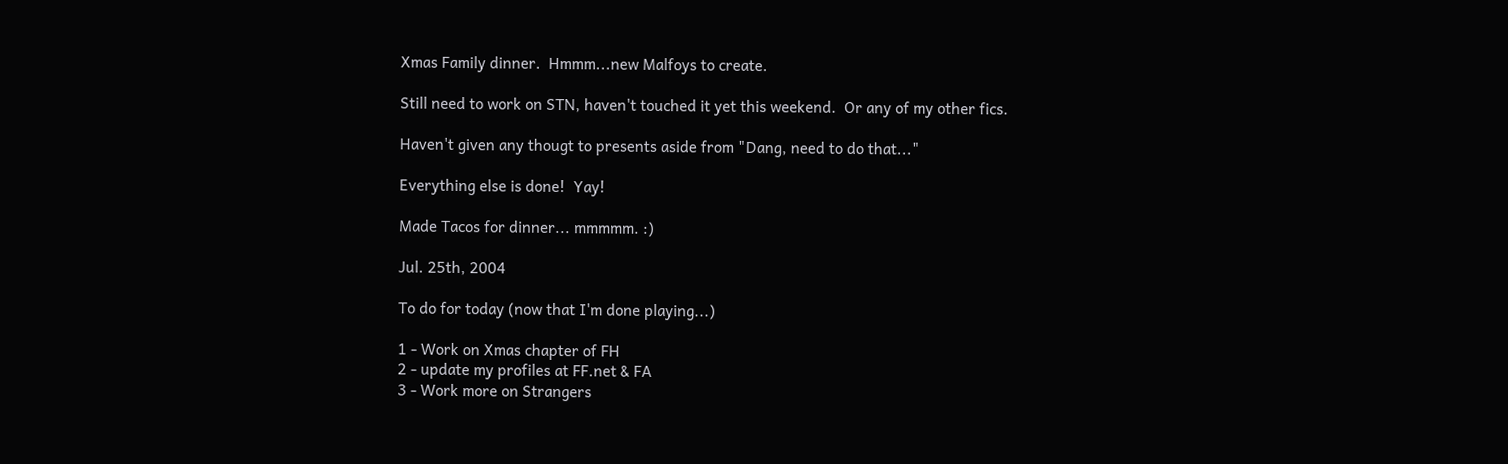Xmas Family dinner.  Hmmm...new Malfoys to create.

Still need to work on STN, haven't touched it yet this weekend.  Or any of my other fics.

Haven't given any thougt to presents aside from "Dang, need to do that..."

Everything else is done!  Yay!

Made Tacos for dinner... mmmmm. :)

Jul. 25th, 2004

To do for today (now that I'm done playing...)

1 - Work on Xmas chapter of FH
2 - update my profiles at FF.net & FA
3 - Work more on Strangers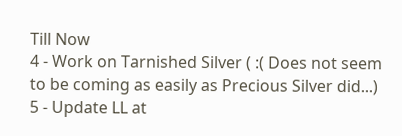Till Now
4 - Work on Tarnished Silver ( :( Does not seem to be coming as easily as Precious Silver did...)
5 - Update LL at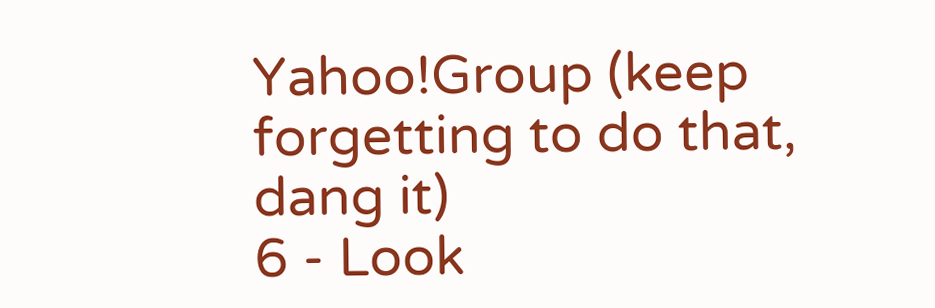Yahoo!Group (keep forgetting to do that, dang it)
6 - Look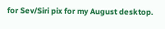for Sev/Siri pix for my August desktop.